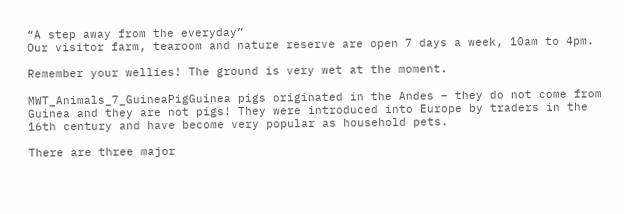“A step away from the everyday”
Our visitor farm, tearoom and nature reserve are open 7 days a week, 10am to 4pm.

Remember your wellies! The ground is very wet at the moment.

MWT_Animals_7_GuineaPigGuinea pigs originated in the Andes – they do not come from Guinea and they are not pigs! They were introduced into Europe by traders in the 16th century and have become very popular as household pets.

There are three major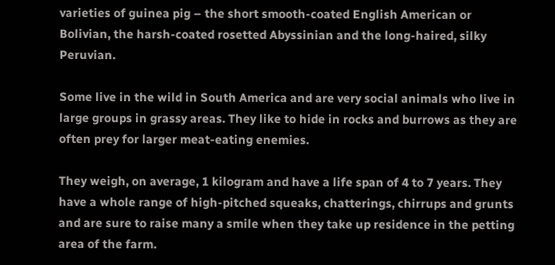varieties of guinea pig – the short smooth-coated English American or Bolivian, the harsh-coated rosetted Abyssinian and the long-haired, silky Peruvian.

Some live in the wild in South America and are very social animals who live in large groups in grassy areas. They like to hide in rocks and burrows as they are often prey for larger meat-eating enemies.

They weigh, on average, 1 kilogram and have a life span of 4 to 7 years. They have a whole range of high-pitched squeaks, chatterings, chirrups and grunts and are sure to raise many a smile when they take up residence in the petting area of the farm.